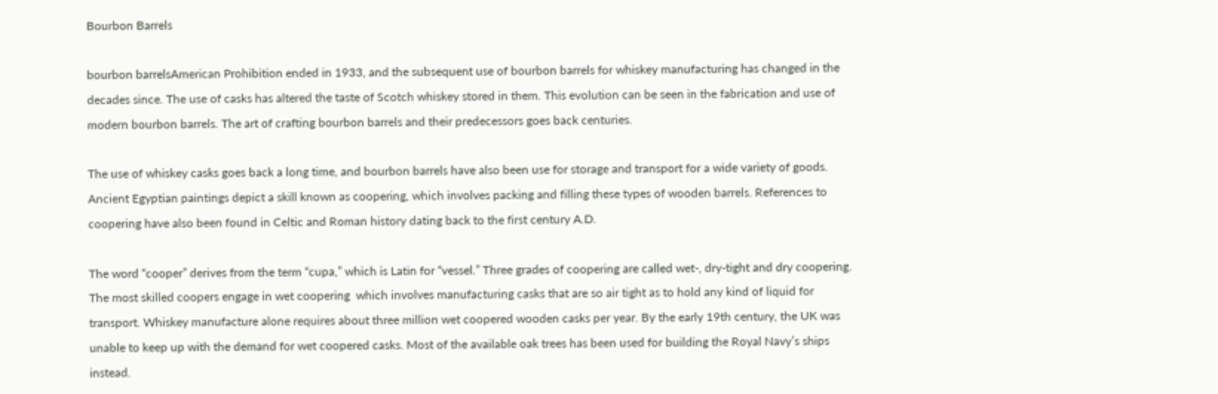Bourbon Barrels

bourbon barrelsAmerican Prohibition ended in 1933, and the subsequent use of bourbon barrels for whiskey manufacturing has changed in the decades since. The use of casks has altered the taste of Scotch whiskey stored in them. This evolution can be seen in the fabrication and use of modern bourbon barrels. The art of crafting bourbon barrels and their predecessors goes back centuries.

The use of whiskey casks goes back a long time, and bourbon barrels have also been use for storage and transport for a wide variety of goods. Ancient Egyptian paintings depict a skill known as coopering, which involves packing and filling these types of wooden barrels. References to coopering have also been found in Celtic and Roman history dating back to the first century A.D.

The word “cooper” derives from the term “cupa,” which is Latin for “vessel.” Three grades of coopering are called wet-, dry-tight and dry coopering. The most skilled coopers engage in wet coopering  which involves manufacturing casks that are so air tight as to hold any kind of liquid for transport. Whiskey manufacture alone requires about three million wet coopered wooden casks per year. By the early 19th century, the UK was unable to keep up with the demand for wet coopered casks. Most of the available oak trees has been used for building the Royal Navy’s ships instead.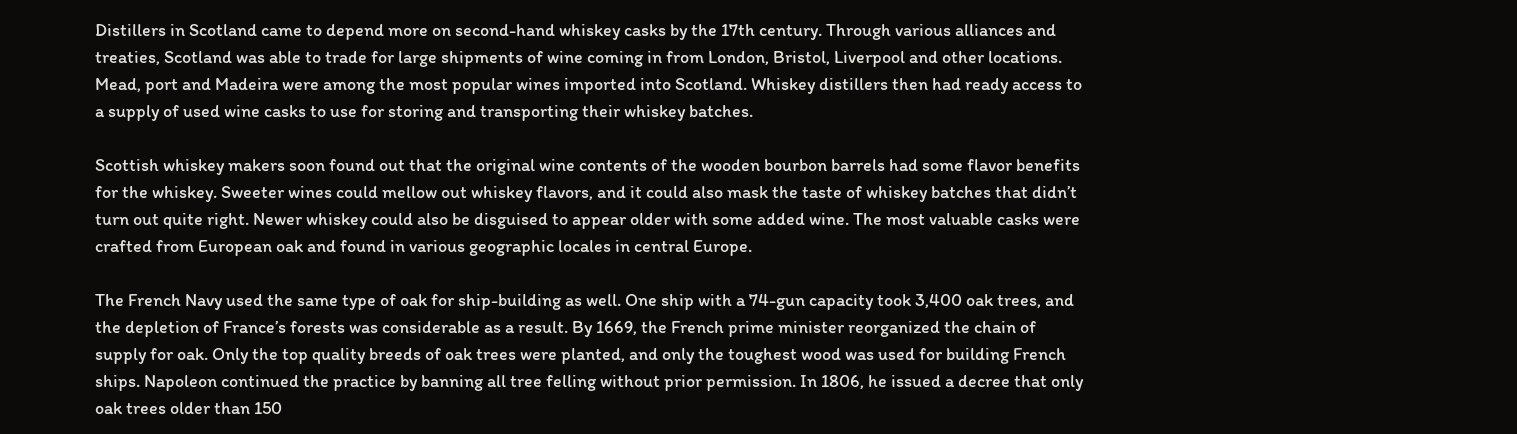Distillers in Scotland came to depend more on second-hand whiskey casks by the 17th century. Through various alliances and treaties, Scotland was able to trade for large shipments of wine coming in from London, Bristol, Liverpool and other locations. Mead, port and Madeira were among the most popular wines imported into Scotland. Whiskey distillers then had ready access to a supply of used wine casks to use for storing and transporting their whiskey batches.

Scottish whiskey makers soon found out that the original wine contents of the wooden bourbon barrels had some flavor benefits for the whiskey. Sweeter wines could mellow out whiskey flavors, and it could also mask the taste of whiskey batches that didn’t turn out quite right. Newer whiskey could also be disguised to appear older with some added wine. The most valuable casks were crafted from European oak and found in various geographic locales in central Europe.

The French Navy used the same type of oak for ship-building as well. One ship with a 74-gun capacity took 3,400 oak trees, and the depletion of France’s forests was considerable as a result. By 1669, the French prime minister reorganized the chain of supply for oak. Only the top quality breeds of oak trees were planted, and only the toughest wood was used for building French ships. Napoleon continued the practice by banning all tree felling without prior permission. In 1806, he issued a decree that only oak trees older than 150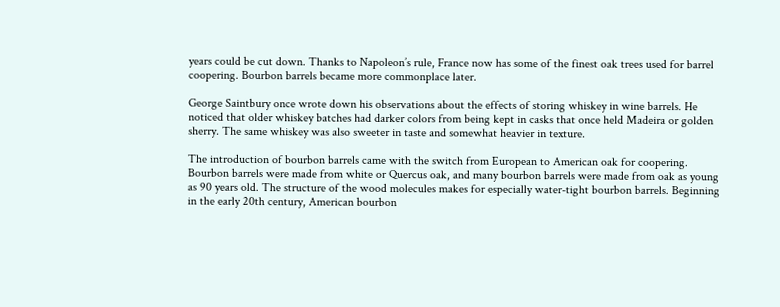years could be cut down. Thanks to Napoleon’s rule, France now has some of the finest oak trees used for barrel coopering. Bourbon barrels became more commonplace later.

George Saintbury once wrote down his observations about the effects of storing whiskey in wine barrels. He noticed that older whiskey batches had darker colors from being kept in casks that once held Madeira or golden sherry. The same whiskey was also sweeter in taste and somewhat heavier in texture.

The introduction of bourbon barrels came with the switch from European to American oak for coopering. Bourbon barrels were made from white or Quercus oak, and many bourbon barrels were made from oak as young as 90 years old. The structure of the wood molecules makes for especially water-tight bourbon barrels. Beginning in the early 20th century, American bourbon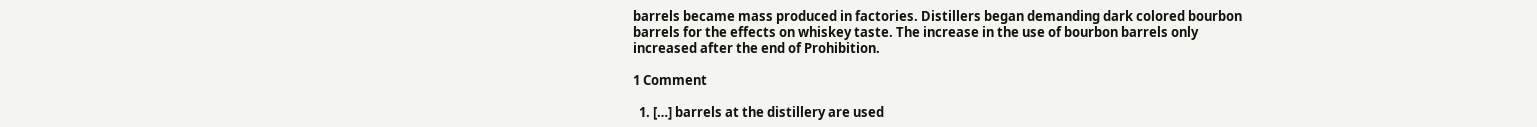barrels became mass produced in factories. Distillers began demanding dark colored bourbon barrels for the effects on whiskey taste. The increase in the use of bourbon barrels only increased after the end of Prohibition.

1 Comment

  1. […] barrels at the distillery are used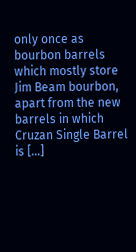only once as bourbon barrels which mostly store Jim Beam bourbon, apart from the new barrels in which Cruzan Single Barrel is […]